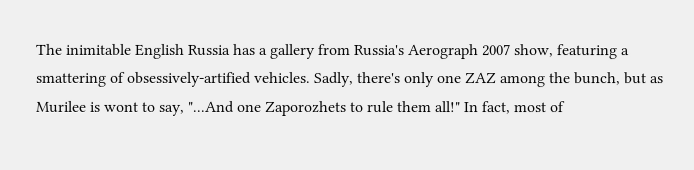The inimitable English Russia has a gallery from Russia's Aerograph 2007 show, featuring a smattering of obsessively-artified vehicles. Sadly, there's only one ZAZ among the bunch, but as Murilee is wont to say, "...And one Zaporozhets to rule them all!" In fact, most of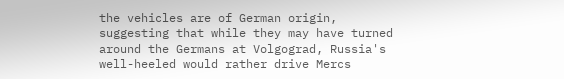the vehicles are of German origin, suggesting that while they may have turned around the Germans at Volgograd, Russia's well-heeled would rather drive Mercs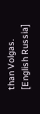than Volgas. [English Russia]